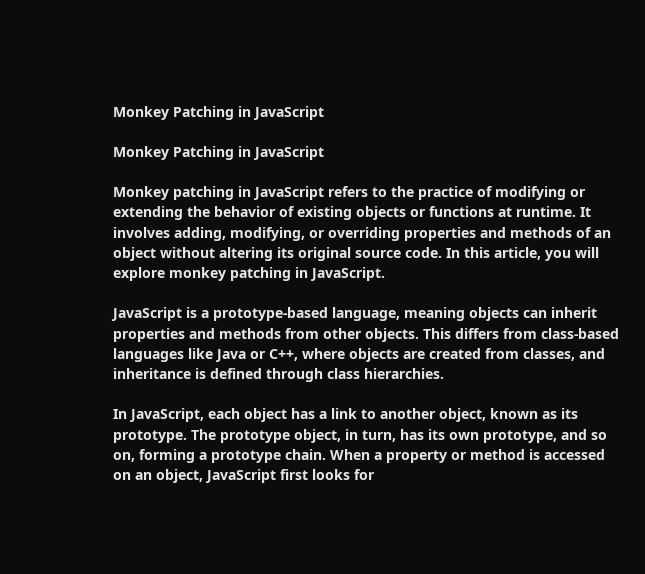Monkey Patching in JavaScript

Monkey Patching in JavaScript

Monkey patching in JavaScript refers to the practice of modifying or extending the behavior of existing objects or functions at runtime. It involves adding, modifying, or overriding properties and methods of an object without altering its original source code. In this article, you will explore monkey patching in JavaScript.

JavaScript is a prototype-based language, meaning objects can inherit properties and methods from other objects. This differs from class-based languages like Java or C++, where objects are created from classes, and inheritance is defined through class hierarchies.

In JavaScript, each object has a link to another object, known as its prototype. The prototype object, in turn, has its own prototype, and so on, forming a prototype chain. When a property or method is accessed on an object, JavaScript first looks for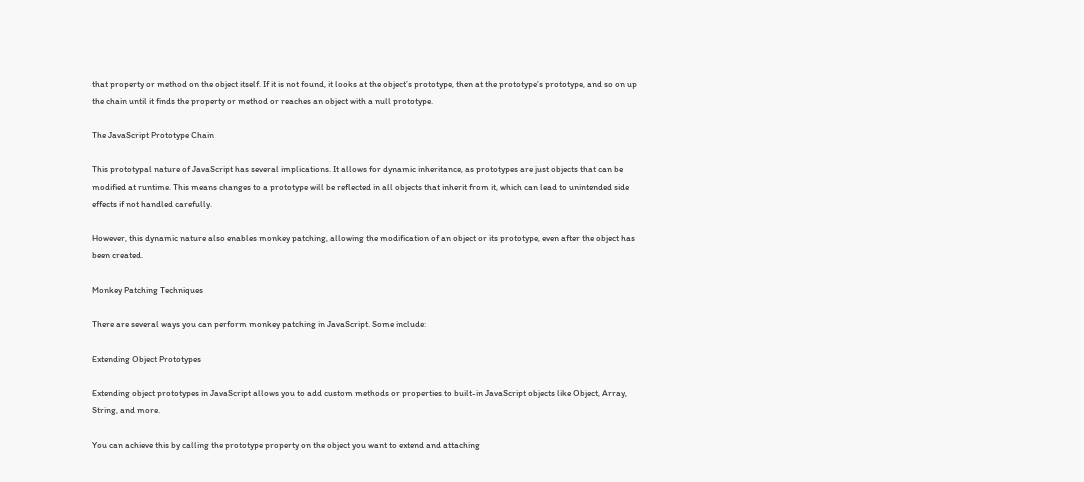that property or method on the object itself. If it is not found, it looks at the object’s prototype, then at the prototype’s prototype, and so on up the chain until it finds the property or method or reaches an object with a null prototype.

The JavaScript Prototype Chain

This prototypal nature of JavaScript has several implications. It allows for dynamic inheritance, as prototypes are just objects that can be modified at runtime. This means changes to a prototype will be reflected in all objects that inherit from it, which can lead to unintended side effects if not handled carefully.

However, this dynamic nature also enables monkey patching, allowing the modification of an object or its prototype, even after the object has been created.

Monkey Patching Techniques

There are several ways you can perform monkey patching in JavaScript. Some include:

Extending Object Prototypes

Extending object prototypes in JavaScript allows you to add custom methods or properties to built-in JavaScript objects like Object, Array, String, and more.

You can achieve this by calling the prototype property on the object you want to extend and attaching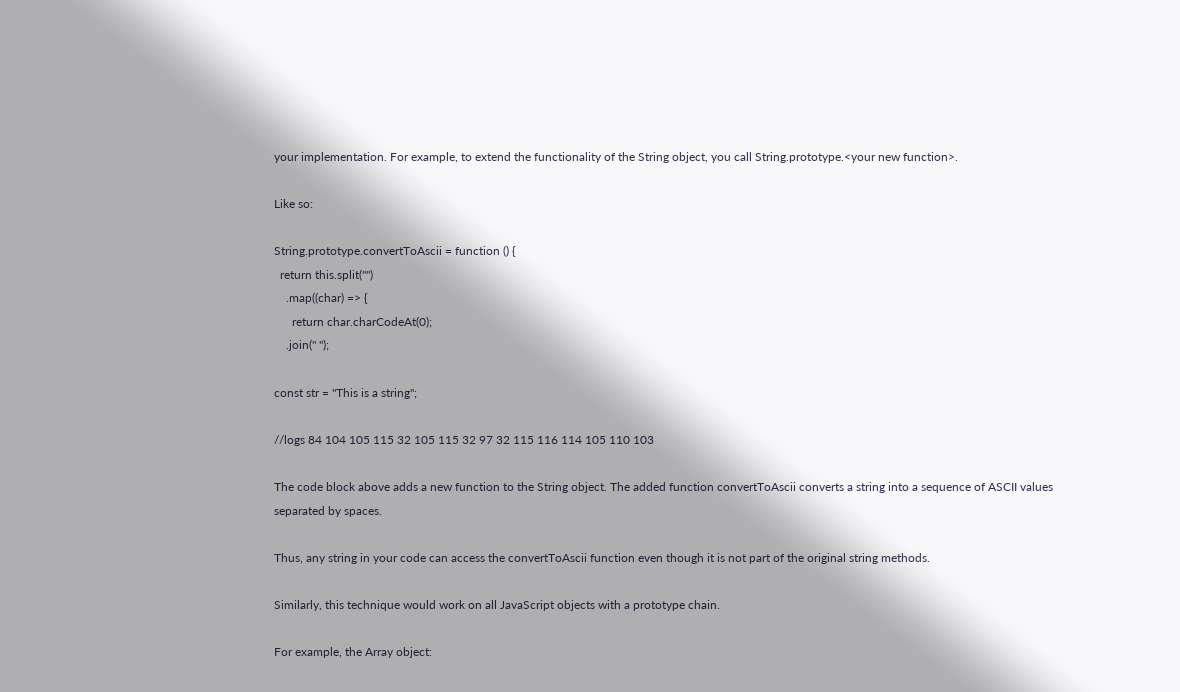your implementation. For example, to extend the functionality of the String object, you call String.prototype.<your new function>.

Like so:

String.prototype.convertToAscii = function () {
  return this.split("")
    .map((char) => {
      return char.charCodeAt(0);
    .join(" ");

const str = "This is a string";

//logs 84 104 105 115 32 105 115 32 97 32 115 116 114 105 110 103

The code block above adds a new function to the String object. The added function convertToAscii converts a string into a sequence of ASCII values separated by spaces.

Thus, any string in your code can access the convertToAscii function even though it is not part of the original string methods.

Similarly, this technique would work on all JavaScript objects with a prototype chain.

For example, the Array object: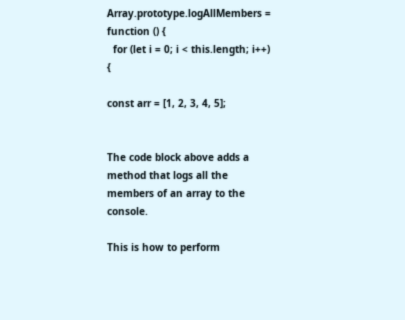Array.prototype.logAllMembers = function () {
  for (let i = 0; i < this.length; i++) {

const arr = [1, 2, 3, 4, 5];


The code block above adds a method that logs all the members of an array to the console.

This is how to perform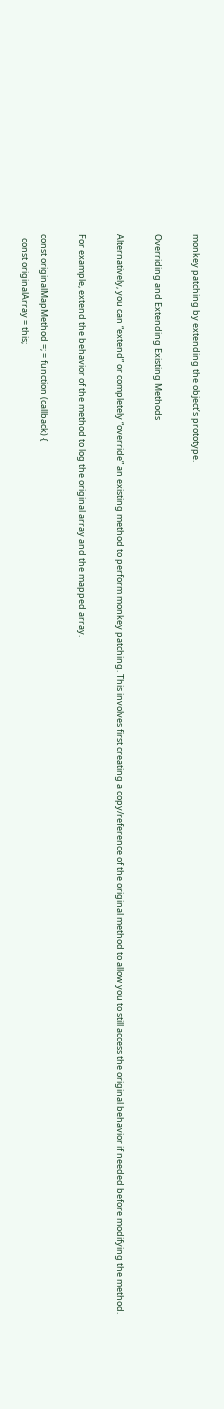monkey patching by extending the object’s prototype.

Overriding and Extending Existing Methods

Alternatively, you can “extend” or completely “override” an existing method to perform monkey patching. This involves first creating a copy/reference of the original method to allow you to still access the original behavior if needed before modifying the method.

For example, extend the behavior of the method to log the original array and the mapped array.

const originalMapMethod =; = function (callback) {
  const originalArray = this;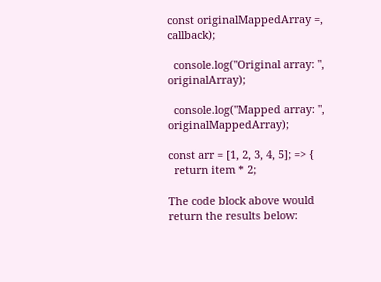const originalMappedArray =, callback);

  console.log("Original array: ", originalArray);

  console.log("Mapped array: ", originalMappedArray);

const arr = [1, 2, 3, 4, 5]; => {
  return item * 2;

The code block above would return the results below: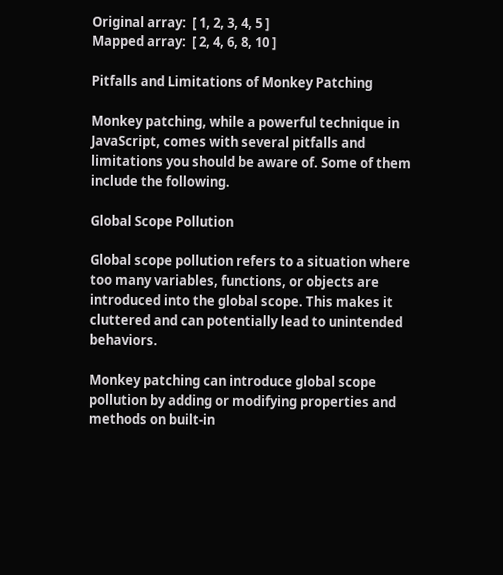Original array:  [ 1, 2, 3, 4, 5 ]
Mapped array:  [ 2, 4, 6, 8, 10 ]

Pitfalls and Limitations of Monkey Patching

Monkey patching, while a powerful technique in JavaScript, comes with several pitfalls and limitations you should be aware of. Some of them include the following.

Global Scope Pollution

Global scope pollution refers to a situation where too many variables, functions, or objects are introduced into the global scope. This makes it cluttered and can potentially lead to unintended behaviors.

Monkey patching can introduce global scope pollution by adding or modifying properties and methods on built-in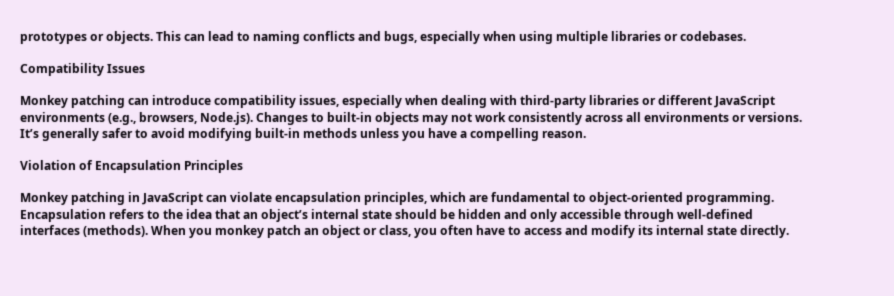prototypes or objects. This can lead to naming conflicts and bugs, especially when using multiple libraries or codebases.

Compatibility Issues

Monkey patching can introduce compatibility issues, especially when dealing with third-party libraries or different JavaScript environments (e.g., browsers, Node.js). Changes to built-in objects may not work consistently across all environments or versions. It’s generally safer to avoid modifying built-in methods unless you have a compelling reason.

Violation of Encapsulation Principles

Monkey patching in JavaScript can violate encapsulation principles, which are fundamental to object-oriented programming. Encapsulation refers to the idea that an object’s internal state should be hidden and only accessible through well-defined interfaces (methods). When you monkey patch an object or class, you often have to access and modify its internal state directly.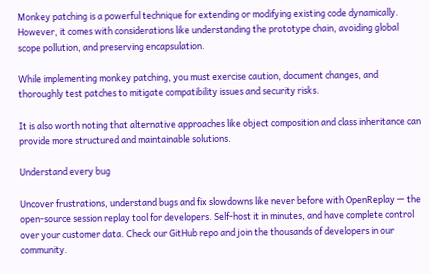Monkey patching is a powerful technique for extending or modifying existing code dynamically. However, it comes with considerations like understanding the prototype chain, avoiding global scope pollution, and preserving encapsulation.

While implementing monkey patching, you must exercise caution, document changes, and thoroughly test patches to mitigate compatibility issues and security risks.

It is also worth noting that alternative approaches like object composition and class inheritance can provide more structured and maintainable solutions.

Understand every bug

Uncover frustrations, understand bugs and fix slowdowns like never before with OpenReplay — the open-source session replay tool for developers. Self-host it in minutes, and have complete control over your customer data. Check our GitHub repo and join the thousands of developers in our community.